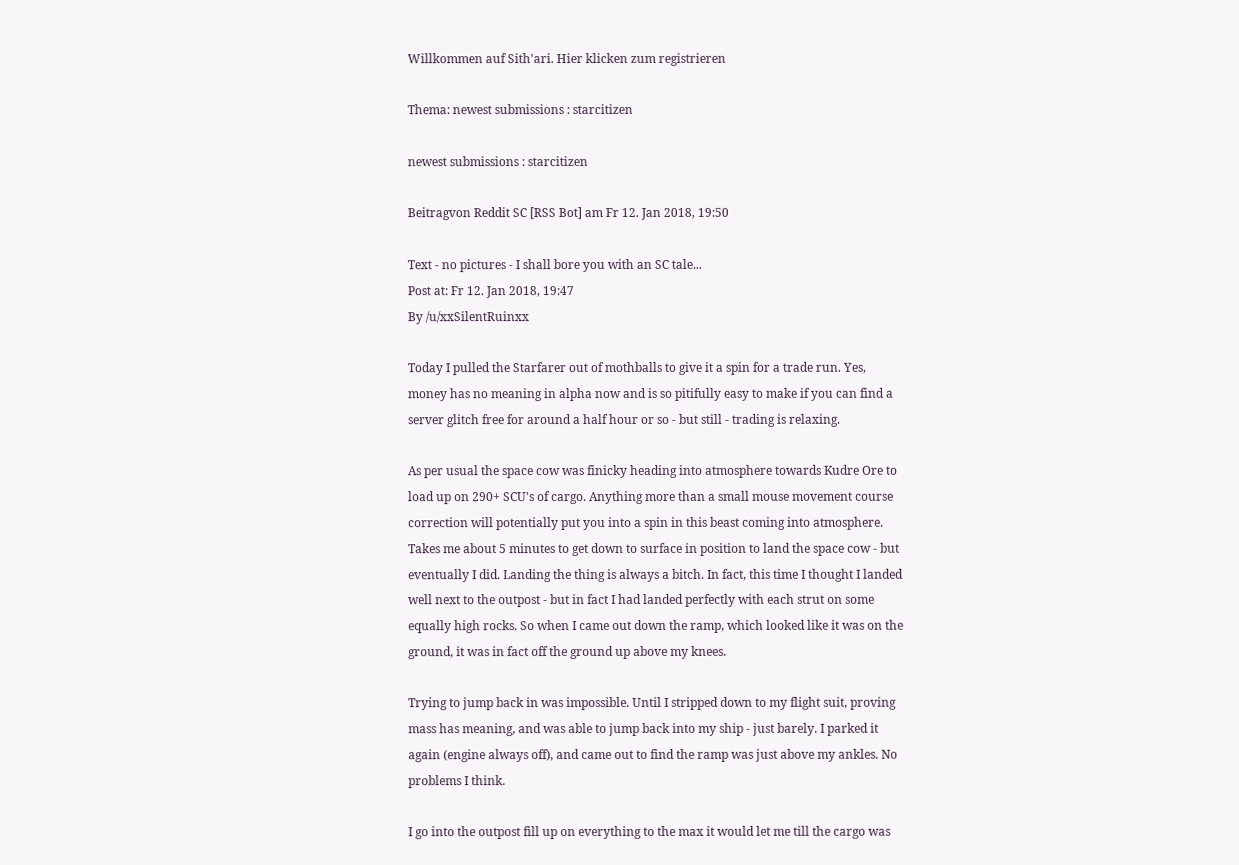Willkommen auf Sith'ari. Hier klicken zum registrieren

Thema: newest submissions : starcitizen

newest submissions : starcitizen

Beitragvon Reddit SC [RSS Bot] am Fr 12. Jan 2018, 19:50

Text - no pictures - I shall bore you with an SC tale...
Post at: Fr 12. Jan 2018, 19:47
By /u/xxSilentRuinxx

Today I pulled the Starfarer out of mothballs to give it a spin for a trade run. Yes, money has no meaning in alpha now and is so pitifully easy to make if you can find a server glitch free for around a half hour or so - but still - trading is relaxing.

As per usual the space cow was finicky heading into atmosphere towards Kudre Ore to load up on 290+ SCU's of cargo. Anything more than a small mouse movement course correction will potentially put you into a spin in this beast coming into atmosphere. Takes me about 5 minutes to get down to surface in position to land the space cow - but eventually I did. Landing the thing is always a bitch. In fact, this time I thought I landed well next to the outpost - but in fact I had landed perfectly with each strut on some equally high rocks. So when I came out down the ramp, which looked like it was on the ground, it was in fact off the ground up above my knees.

Trying to jump back in was impossible. Until I stripped down to my flight suit, proving mass has meaning, and was able to jump back into my ship - just barely. I parked it again (engine always off), and came out to find the ramp was just above my ankles. No problems I think.

I go into the outpost fill up on everything to the max it would let me till the cargo was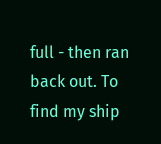full - then ran back out. To find my ship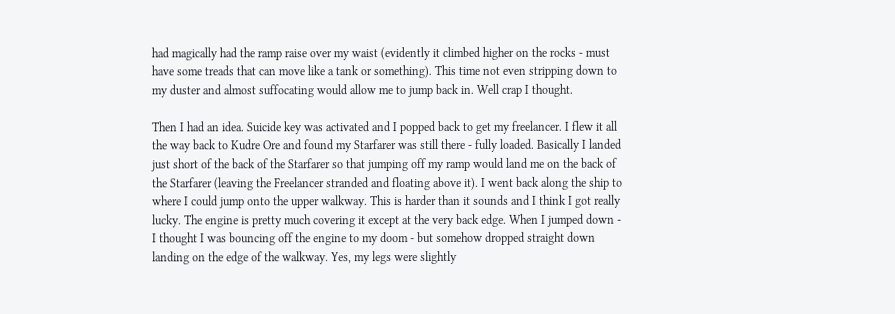had magically had the ramp raise over my waist (evidently it climbed higher on the rocks - must have some treads that can move like a tank or something). This time not even stripping down to my duster and almost suffocating would allow me to jump back in. Well crap I thought.

Then I had an idea. Suicide key was activated and I popped back to get my freelancer. I flew it all the way back to Kudre Ore and found my Starfarer was still there - fully loaded. Basically I landed just short of the back of the Starfarer so that jumping off my ramp would land me on the back of the Starfarer (leaving the Freelancer stranded and floating above it). I went back along the ship to where I could jump onto the upper walkway. This is harder than it sounds and I think I got really lucky. The engine is pretty much covering it except at the very back edge. When I jumped down - I thought I was bouncing off the engine to my doom - but somehow dropped straight down landing on the edge of the walkway. Yes, my legs were slightly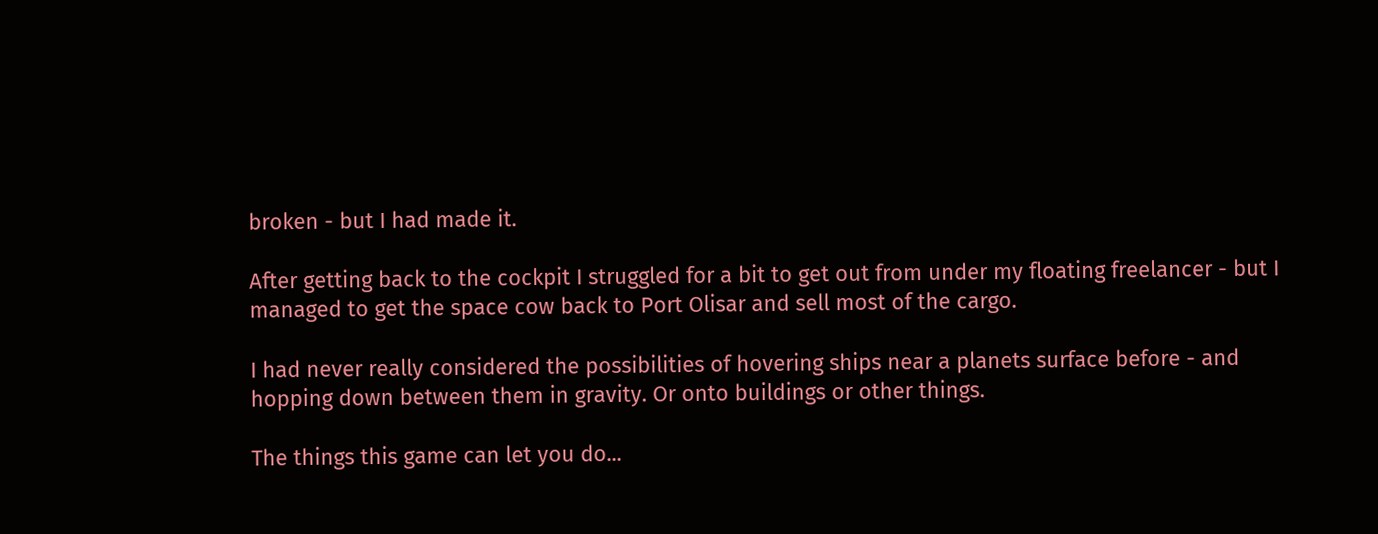broken - but I had made it.

After getting back to the cockpit I struggled for a bit to get out from under my floating freelancer - but I managed to get the space cow back to Port Olisar and sell most of the cargo.

I had never really considered the possibilities of hovering ships near a planets surface before - and hopping down between them in gravity. Or onto buildings or other things.

The things this game can let you do...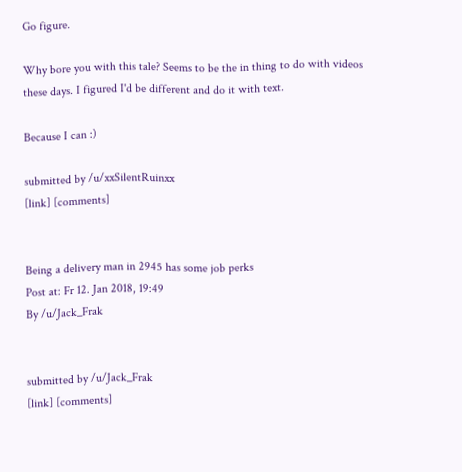Go figure.

Why bore you with this tale? Seems to be the in thing to do with videos these days. I figured I'd be different and do it with text.

Because I can :)

submitted by /u/xxSilentRuinxx
[link] [comments]


Being a delivery man in 2945 has some job perks
Post at: Fr 12. Jan 2018, 19:49
By /u/Jack_Frak


submitted by /u/Jack_Frak
[link] [comments]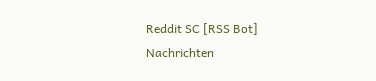Reddit SC [RSS Bot]
Nachrichten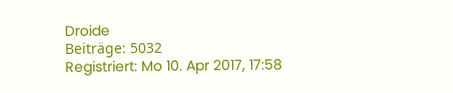Droide
Beiträge: 5032
Registriert: Mo 10. Apr 2017, 17:58